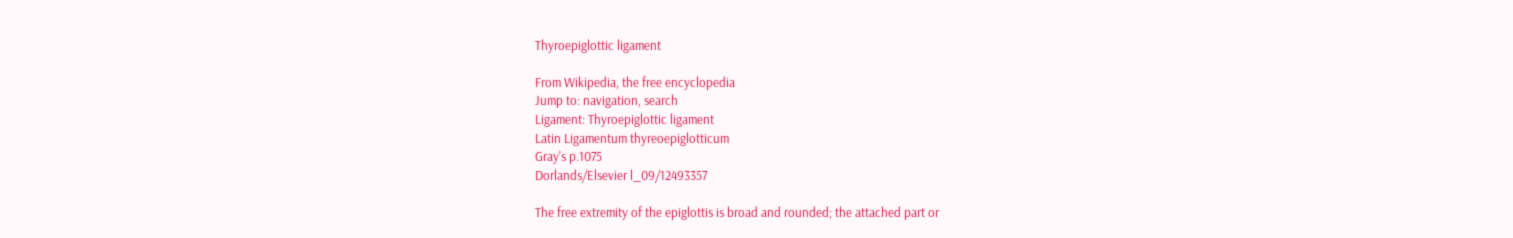Thyroepiglottic ligament

From Wikipedia, the free encyclopedia
Jump to: navigation, search
Ligament: Thyroepiglottic ligament
Latin Ligamentum thyreoepiglotticum
Gray's p.1075
Dorlands/Elsevier l_09/12493357

The free extremity of the epiglottis is broad and rounded; the attached part or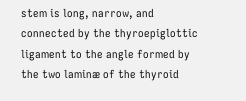stem is long, narrow, and connected by the thyroepiglottic ligament to the angle formed by the two laminæ of the thyroid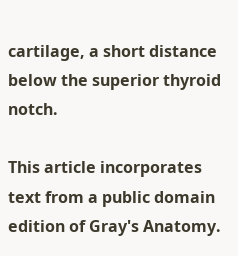cartilage, a short distance below the superior thyroid notch.

This article incorporates text from a public domain edition of Gray's Anatomy.